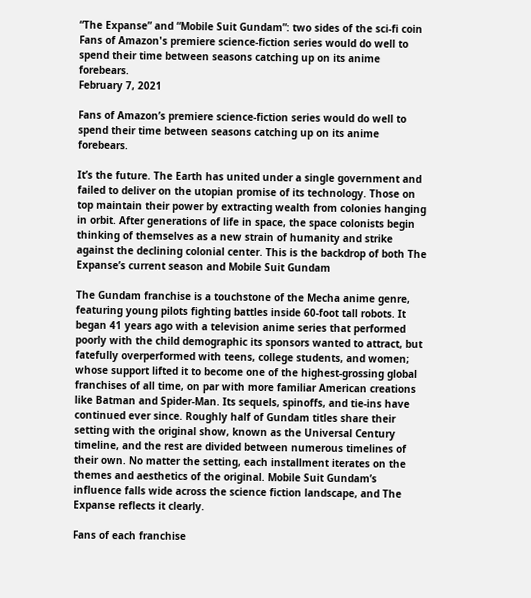“The Expanse” and “Mobile Suit Gundam”: two sides of the sci-fi coin
Fans of Amazon's premiere science-fiction series would do well to spend their time between seasons catching up on its anime forebears.
February 7, 2021

Fans of Amazon’s premiere science-fiction series would do well to spend their time between seasons catching up on its anime forebears.

It’s the future. The Earth has united under a single government and failed to deliver on the utopian promise of its technology. Those on top maintain their power by extracting wealth from colonies hanging in orbit. After generations of life in space, the space colonists begin thinking of themselves as a new strain of humanity and strike against the declining colonial center. This is the backdrop of both The Expanse’s current season and Mobile Suit Gundam

The Gundam franchise is a touchstone of the Mecha anime genre, featuring young pilots fighting battles inside 60-foot tall robots. It began 41 years ago with a television anime series that performed poorly with the child demographic its sponsors wanted to attract, but fatefully overperformed with teens, college students, and women; whose support lifted it to become one of the highest-grossing global franchises of all time, on par with more familiar American creations like Batman and Spider-Man. Its sequels, spinoffs, and tie-ins have continued ever since. Roughly half of Gundam titles share their setting with the original show, known as the Universal Century timeline, and the rest are divided between numerous timelines of their own. No matter the setting, each installment iterates on the themes and aesthetics of the original. Mobile Suit Gundam’s influence falls wide across the science fiction landscape, and The Expanse reflects it clearly.

Fans of each franchise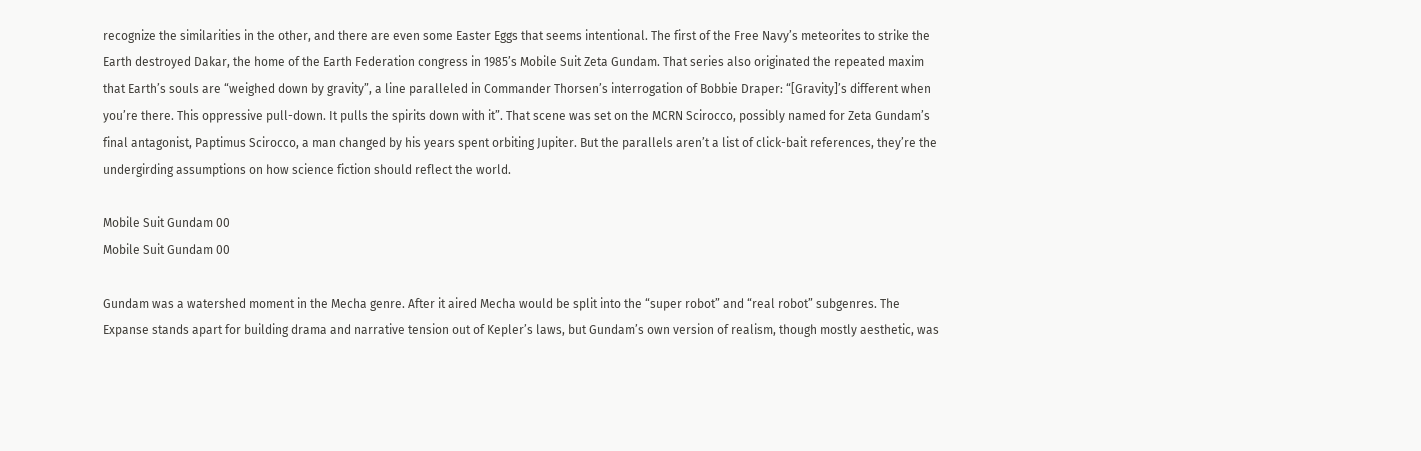recognize the similarities in the other, and there are even some Easter Eggs that seems intentional. The first of the Free Navy’s meteorites to strike the Earth destroyed Dakar, the home of the Earth Federation congress in 1985’s Mobile Suit Zeta Gundam. That series also originated the repeated maxim that Earth’s souls are “weighed down by gravity”, a line paralleled in Commander Thorsen’s interrogation of Bobbie Draper: “[Gravity]’s different when you’re there. This oppressive pull-down. It pulls the spirits down with it”. That scene was set on the MCRN Scirocco, possibly named for Zeta Gundam’s final antagonist, Paptimus Scirocco, a man changed by his years spent orbiting Jupiter. But the parallels aren’t a list of click-bait references, they’re the undergirding assumptions on how science fiction should reflect the world.

Mobile Suit Gundam 00
Mobile Suit Gundam 00

Gundam was a watershed moment in the Mecha genre. After it aired Mecha would be split into the “super robot” and “real robot” subgenres. The Expanse stands apart for building drama and narrative tension out of Kepler’s laws, but Gundam’s own version of realism, though mostly aesthetic, was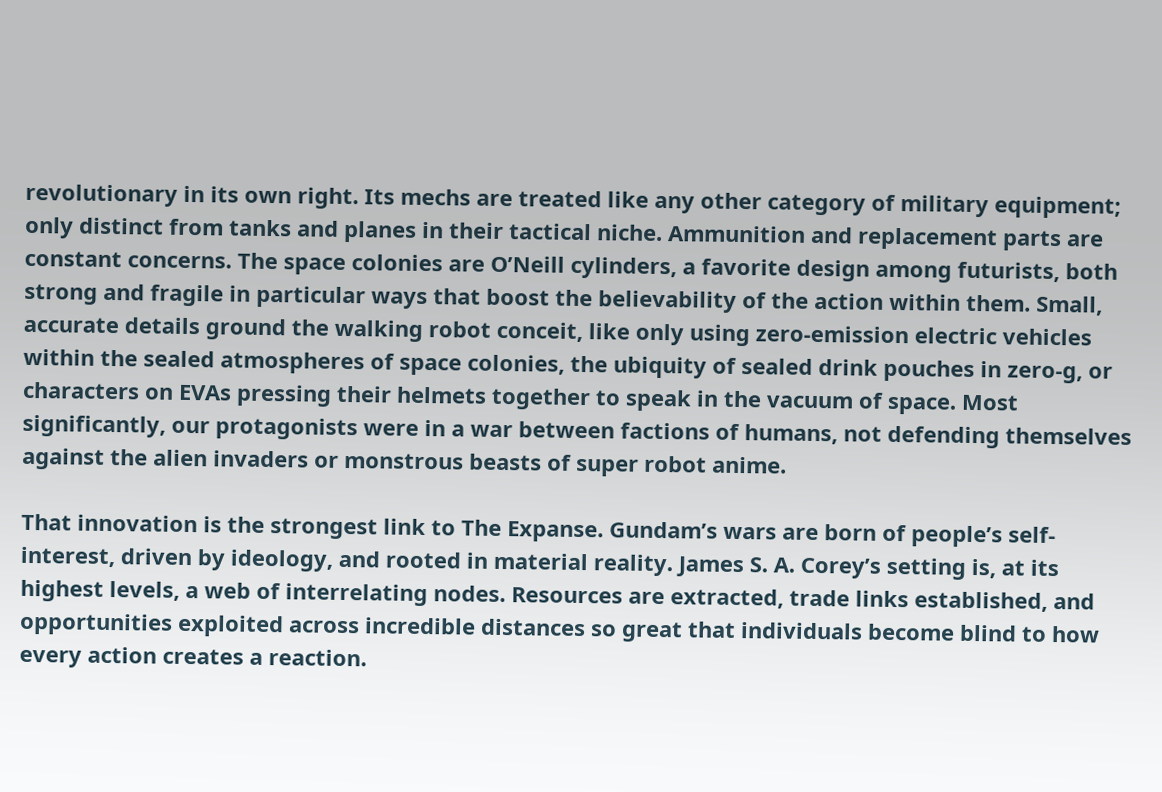revolutionary in its own right. Its mechs are treated like any other category of military equipment; only distinct from tanks and planes in their tactical niche. Ammunition and replacement parts are constant concerns. The space colonies are O’Neill cylinders, a favorite design among futurists, both strong and fragile in particular ways that boost the believability of the action within them. Small, accurate details ground the walking robot conceit, like only using zero-emission electric vehicles within the sealed atmospheres of space colonies, the ubiquity of sealed drink pouches in zero-g, or characters on EVAs pressing their helmets together to speak in the vacuum of space. Most significantly, our protagonists were in a war between factions of humans, not defending themselves against the alien invaders or monstrous beasts of super robot anime.

That innovation is the strongest link to The Expanse. Gundam’s wars are born of people’s self-interest, driven by ideology, and rooted in material reality. James S. A. Corey’s setting is, at its highest levels, a web of interrelating nodes. Resources are extracted, trade links established, and opportunities exploited across incredible distances so great that individuals become blind to how every action creates a reaction.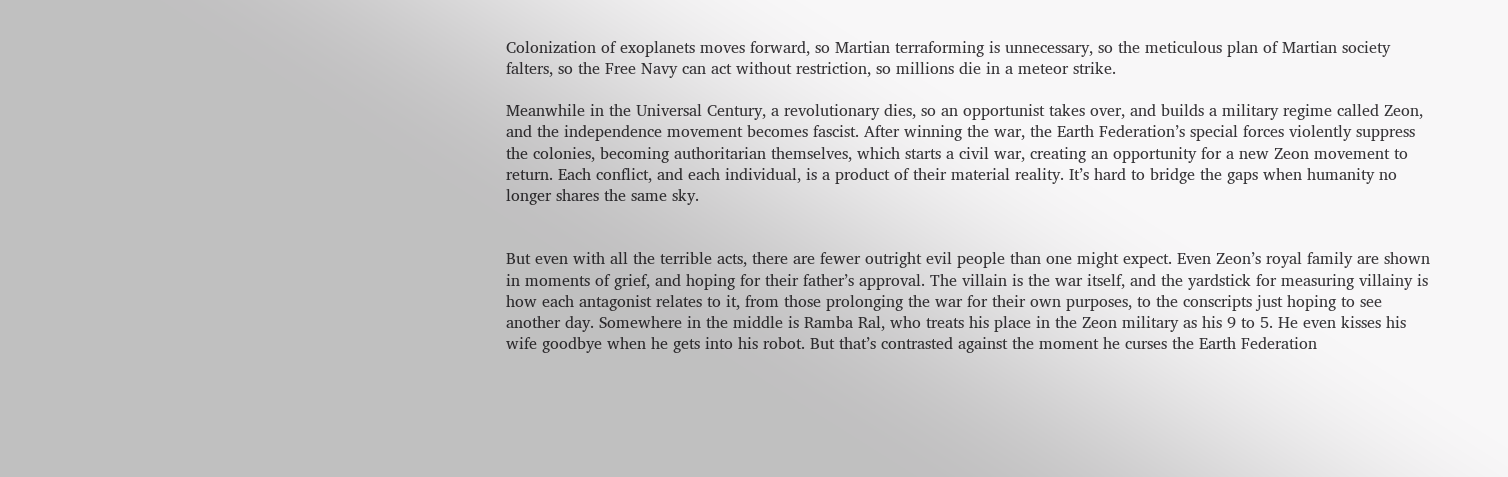Colonization of exoplanets moves forward, so Martian terraforming is unnecessary, so the meticulous plan of Martian society falters, so the Free Navy can act without restriction, so millions die in a meteor strike.

Meanwhile in the Universal Century, a revolutionary dies, so an opportunist takes over, and builds a military regime called Zeon, and the independence movement becomes fascist. After winning the war, the Earth Federation’s special forces violently suppress the colonies, becoming authoritarian themselves, which starts a civil war, creating an opportunity for a new Zeon movement to return. Each conflict, and each individual, is a product of their material reality. It’s hard to bridge the gaps when humanity no longer shares the same sky.


But even with all the terrible acts, there are fewer outright evil people than one might expect. Even Zeon’s royal family are shown in moments of grief, and hoping for their father’s approval. The villain is the war itself, and the yardstick for measuring villainy is how each antagonist relates to it, from those prolonging the war for their own purposes, to the conscripts just hoping to see another day. Somewhere in the middle is Ramba Ral, who treats his place in the Zeon military as his 9 to 5. He even kisses his wife goodbye when he gets into his robot. But that’s contrasted against the moment he curses the Earth Federation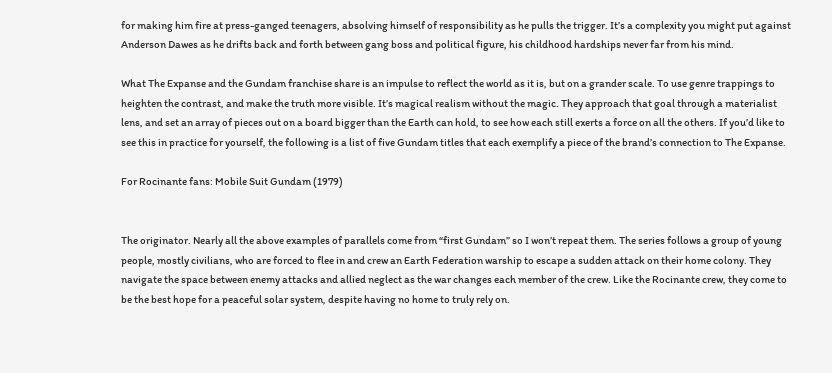for making him fire at press-ganged teenagers, absolving himself of responsibility as he pulls the trigger. It’s a complexity you might put against Anderson Dawes as he drifts back and forth between gang boss and political figure, his childhood hardships never far from his mind.

What The Expanse and the Gundam franchise share is an impulse to reflect the world as it is, but on a grander scale. To use genre trappings to heighten the contrast, and make the truth more visible. It’s magical realism without the magic. They approach that goal through a materialist lens, and set an array of pieces out on a board bigger than the Earth can hold, to see how each still exerts a force on all the others. If you’d like to see this in practice for yourself, the following is a list of five Gundam titles that each exemplify a piece of the brand’s connection to The Expanse.

For Rocinante fans: Mobile Suit Gundam (1979)


The originator. Nearly all the above examples of parallels come from “first Gundam” so I won’t repeat them. The series follows a group of young people, mostly civilians, who are forced to flee in and crew an Earth Federation warship to escape a sudden attack on their home colony. They navigate the space between enemy attacks and allied neglect as the war changes each member of the crew. Like the Rocinante crew, they come to be the best hope for a peaceful solar system, despite having no home to truly rely on.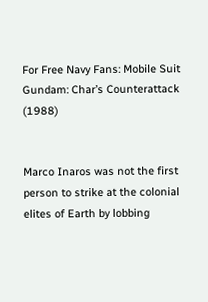For Free Navy Fans: Mobile Suit Gundam: Char’s Counterattack (1988)


Marco Inaros was not the first person to strike at the colonial elites of Earth by lobbing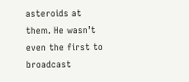asteroids at them. He wasn’t even the first to broadcast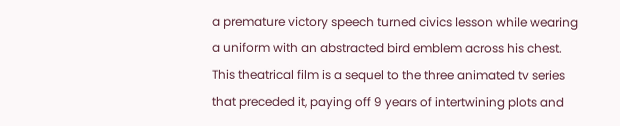a premature victory speech turned civics lesson while wearing a uniform with an abstracted bird emblem across his chest. This theatrical film is a sequel to the three animated tv series that preceded it, paying off 9 years of intertwining plots and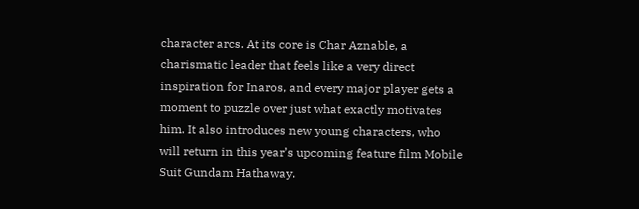character arcs. At its core is Char Aznable, a charismatic leader that feels like a very direct inspiration for Inaros, and every major player gets a moment to puzzle over just what exactly motivates him. It also introduces new young characters, who will return in this year’s upcoming feature film Mobile Suit Gundam Hathaway.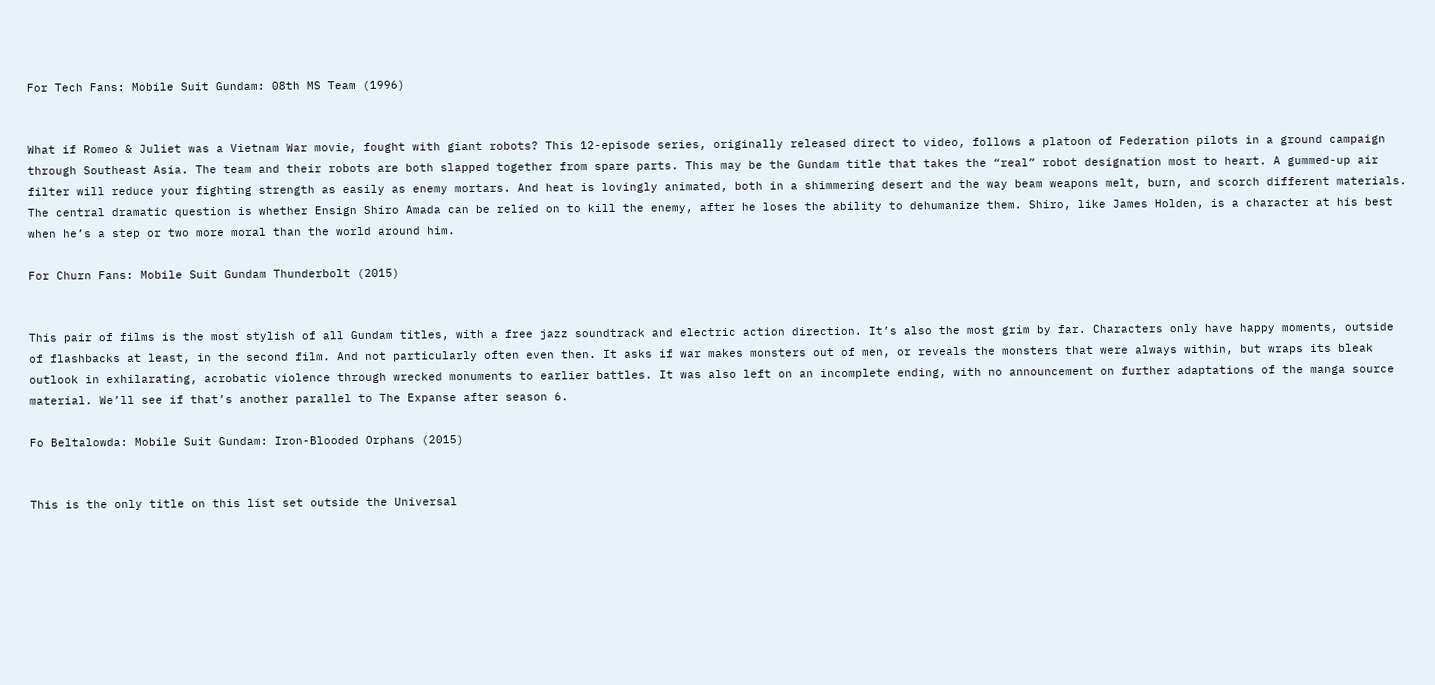For Tech Fans: Mobile Suit Gundam: 08th MS Team (1996)


What if Romeo & Juliet was a Vietnam War movie, fought with giant robots? This 12-episode series, originally released direct to video, follows a platoon of Federation pilots in a ground campaign through Southeast Asia. The team and their robots are both slapped together from spare parts. This may be the Gundam title that takes the “real” robot designation most to heart. A gummed-up air filter will reduce your fighting strength as easily as enemy mortars. And heat is lovingly animated, both in a shimmering desert and the way beam weapons melt, burn, and scorch different materials. The central dramatic question is whether Ensign Shiro Amada can be relied on to kill the enemy, after he loses the ability to dehumanize them. Shiro, like James Holden, is a character at his best when he’s a step or two more moral than the world around him.

For Churn Fans: Mobile Suit Gundam Thunderbolt (2015)


This pair of films is the most stylish of all Gundam titles, with a free jazz soundtrack and electric action direction. It’s also the most grim by far. Characters only have happy moments, outside of flashbacks at least, in the second film. And not particularly often even then. It asks if war makes monsters out of men, or reveals the monsters that were always within, but wraps its bleak outlook in exhilarating, acrobatic violence through wrecked monuments to earlier battles. It was also left on an incomplete ending, with no announcement on further adaptations of the manga source material. We’ll see if that’s another parallel to The Expanse after season 6.

Fo Beltalowda: Mobile Suit Gundam: Iron-Blooded Orphans (2015)


This is the only title on this list set outside the Universal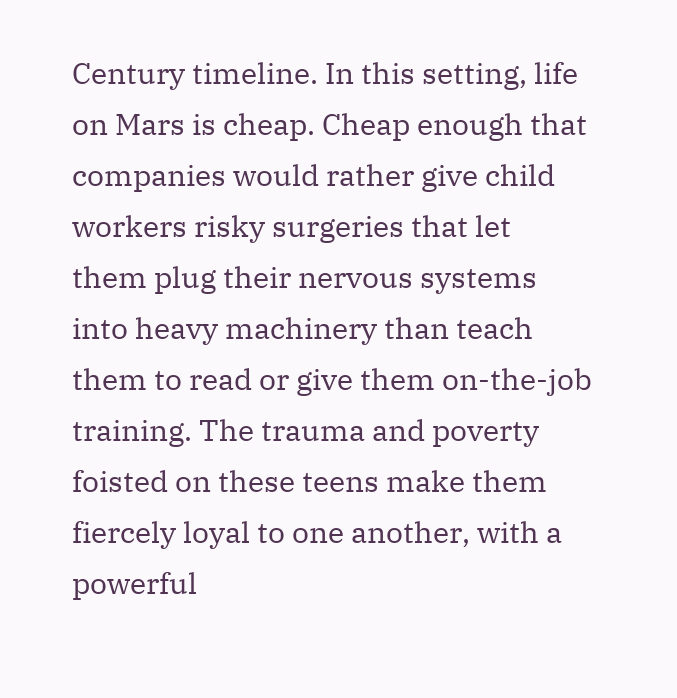Century timeline. In this setting, life on Mars is cheap. Cheap enough that companies would rather give child workers risky surgeries that let them plug their nervous systems into heavy machinery than teach them to read or give them on-the-job training. The trauma and poverty foisted on these teens make them fiercely loyal to one another, with a powerful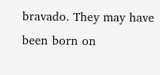bravado. They may have been born on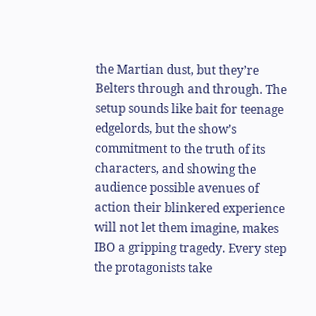the Martian dust, but they’re Belters through and through. The setup sounds like bait for teenage edgelords, but the show’s commitment to the truth of its characters, and showing the audience possible avenues of action their blinkered experience will not let them imagine, makes IBO a gripping tragedy. Every step the protagonists take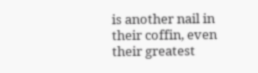is another nail in their coffin, even their greatest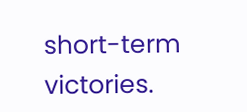short-term victories.